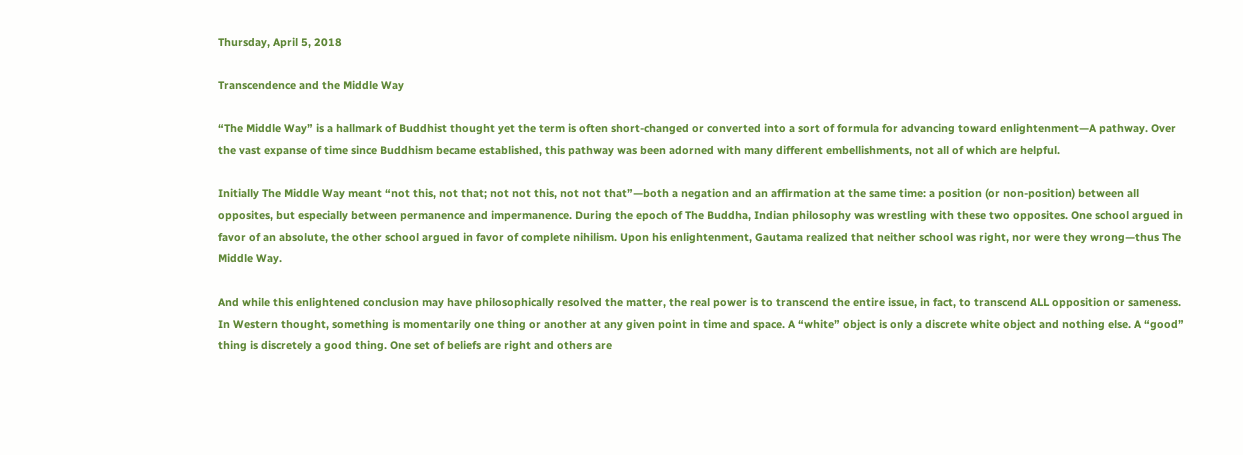Thursday, April 5, 2018

Transcendence and the Middle Way

“The Middle Way” is a hallmark of Buddhist thought yet the term is often short-changed or converted into a sort of formula for advancing toward enlightenment—A pathway. Over the vast expanse of time since Buddhism became established, this pathway was been adorned with many different embellishments, not all of which are helpful.

Initially The Middle Way meant “not this, not that; not not this, not not that”—both a negation and an affirmation at the same time: a position (or non-position) between all opposites, but especially between permanence and impermanence. During the epoch of The Buddha, Indian philosophy was wrestling with these two opposites. One school argued in favor of an absolute, the other school argued in favor of complete nihilism. Upon his enlightenment, Gautama realized that neither school was right, nor were they wrong—thus The Middle Way.

And while this enlightened conclusion may have philosophically resolved the matter, the real power is to transcend the entire issue, in fact, to transcend ALL opposition or sameness. In Western thought, something is momentarily one thing or another at any given point in time and space. A “white” object is only a discrete white object and nothing else. A “good” thing is discretely a good thing. One set of beliefs are right and others are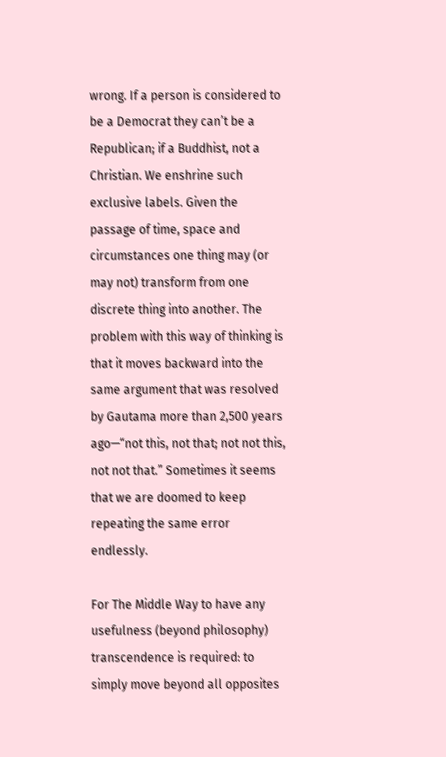wrong. If a person is considered to be a Democrat they can’t be a Republican; if a Buddhist, not a Christian. We enshrine such exclusive labels. Given the passage of time, space and circumstances one thing may (or may not) transform from one discrete thing into another. The problem with this way of thinking is that it moves backward into the same argument that was resolved by Gautama more than 2,500 years ago—“not this, not that; not not this, not not that.” Sometimes it seems that we are doomed to keep repeating the same error endlessly.

For The Middle Way to have any usefulness (beyond philosophy) transcendence is required: to simply move beyond all opposites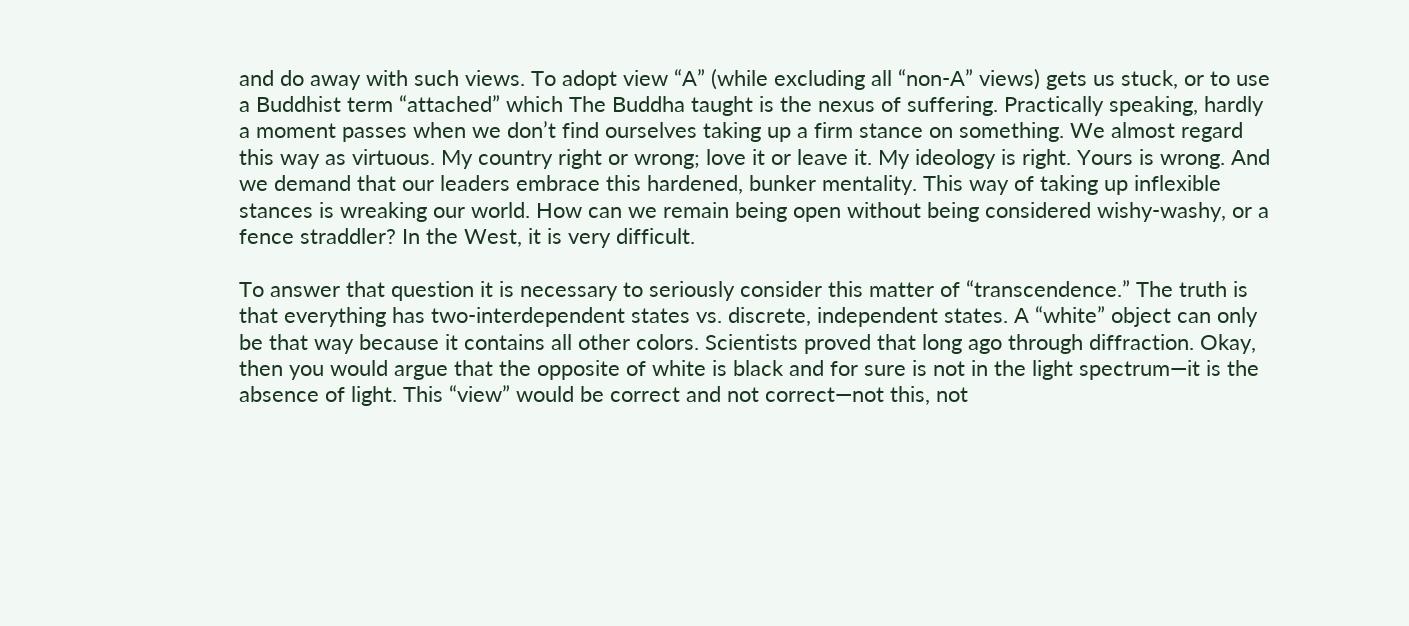and do away with such views. To adopt view “A” (while excluding all “non-A” views) gets us stuck, or to use a Buddhist term “attached” which The Buddha taught is the nexus of suffering. Practically speaking, hardly a moment passes when we don’t find ourselves taking up a firm stance on something. We almost regard this way as virtuous. My country right or wrong; love it or leave it. My ideology is right. Yours is wrong. And we demand that our leaders embrace this hardened, bunker mentality. This way of taking up inflexible stances is wreaking our world. How can we remain being open without being considered wishy-washy, or a fence straddler? In the West, it is very difficult.

To answer that question it is necessary to seriously consider this matter of “transcendence.” The truth is that everything has two-interdependent states vs. discrete, independent states. A “white” object can only be that way because it contains all other colors. Scientists proved that long ago through diffraction. Okay, then you would argue that the opposite of white is black and for sure is not in the light spectrum—it is the absence of light. This “view” would be correct and not correct—not this, not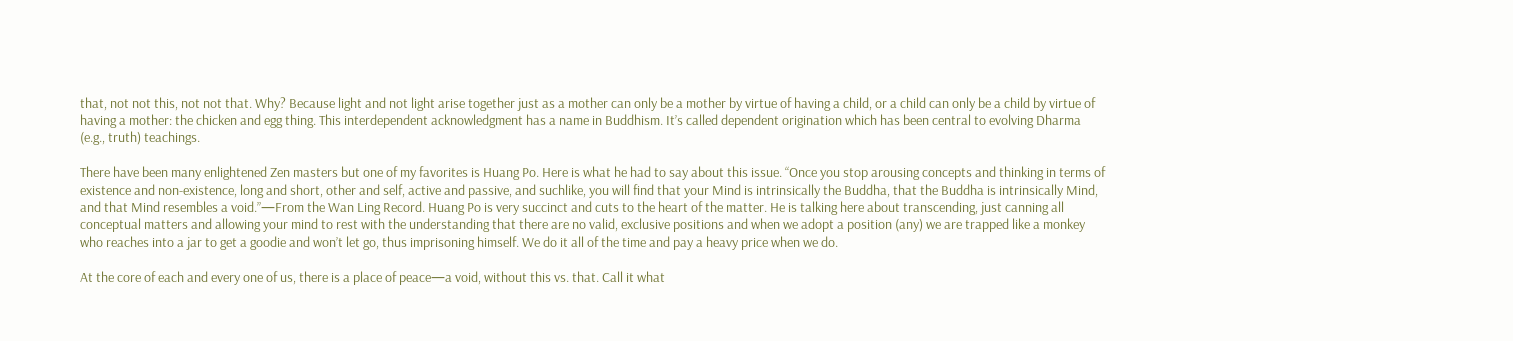that, not not this, not not that. Why? Because light and not light arise together just as a mother can only be a mother by virtue of having a child, or a child can only be a child by virtue of having a mother: the chicken and egg thing. This interdependent acknowledgment has a name in Buddhism. It’s called dependent origination which has been central to evolving Dharma (e.g., truth) teachings.

There have been many enlightened Zen masters but one of my favorites is Huang Po. Here is what he had to say about this issue. “Once you stop arousing concepts and thinking in terms of existence and non-existence, long and short, other and self, active and passive, and suchlike, you will find that your Mind is intrinsically the Buddha, that the Buddha is intrinsically Mind, and that Mind resembles a void.”—From the Wan Ling Record. Huang Po is very succinct and cuts to the heart of the matter. He is talking here about transcending, just canning all conceptual matters and allowing your mind to rest with the understanding that there are no valid, exclusive positions and when we adopt a position (any) we are trapped like a monkey who reaches into a jar to get a goodie and won’t let go, thus imprisoning himself. We do it all of the time and pay a heavy price when we do.

At the core of each and every one of us, there is a place of peace—a void, without this vs. that. Call it what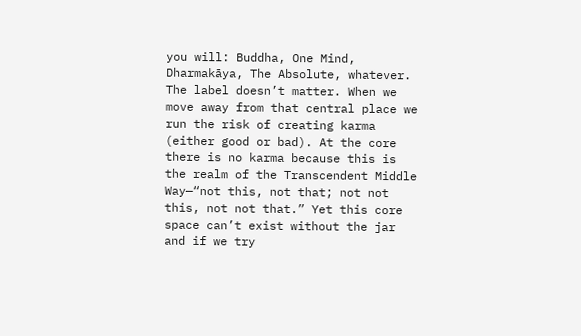you will: Buddha, One Mind, Dharmakāya, The Absolute, whatever. The label doesn’t matter. When we move away from that central place we run the risk of creating karma (either good or bad). At the core there is no karma because this is the realm of the Transcendent Middle Way—“not this, not that; not not this, not not that.” Yet this core space can’t exist without the jar and if we try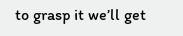to grasp it we’ll get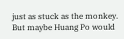just as stuck as the monkey. But maybe Huang Po would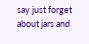say just forget about jars and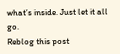what’s inside. Just let it all go.
Reblog this post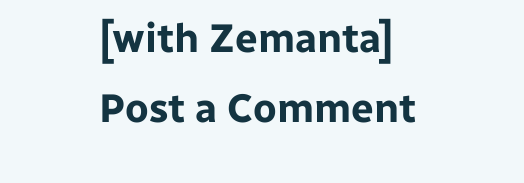[with Zemanta]
Post a Comment